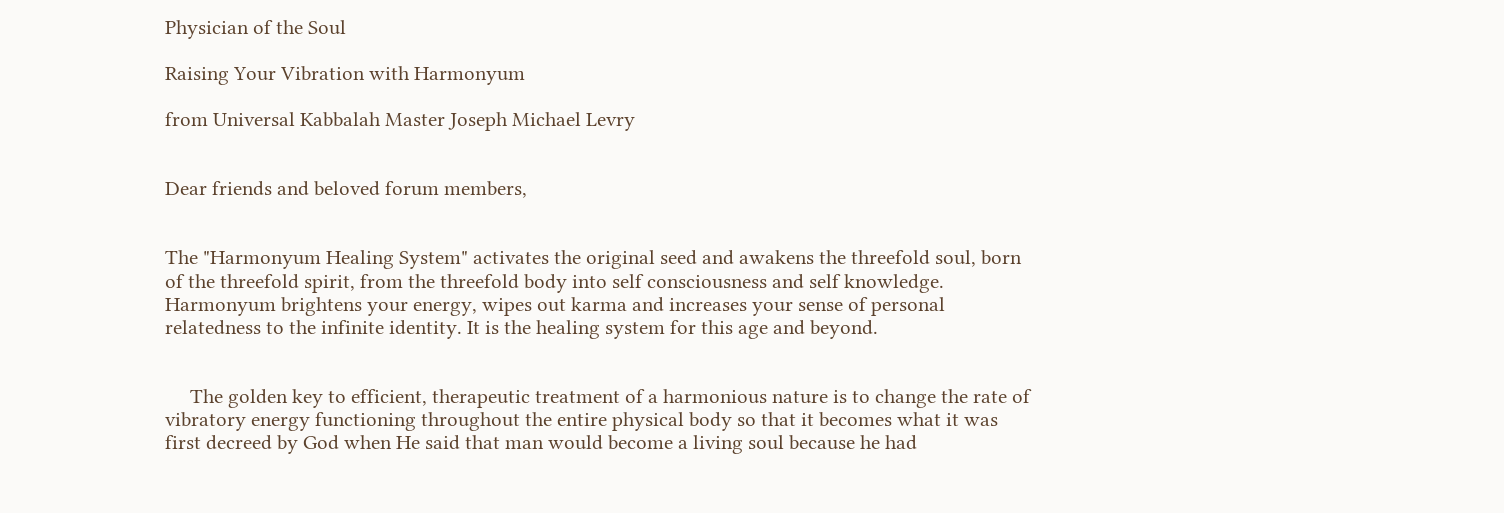Physician of the Soul

Raising Your Vibration with Harmonyum

from Universal Kabbalah Master Joseph Michael Levry


Dear friends and beloved forum members,


The "Harmonyum Healing System" activates the original seed and awakens the threefold soul, born of the threefold spirit, from the threefold body into self consciousness and self knowledge. Harmonyum brightens your energy, wipes out karma and increases your sense of personal relatedness to the infinite identity. It is the healing system for this age and beyond.


     The golden key to efficient, therapeutic treatment of a harmonious nature is to change the rate of vibratory energy functioning throughout the entire physical body so that it becomes what it was first decreed by God when He said that man would become a living soul because he had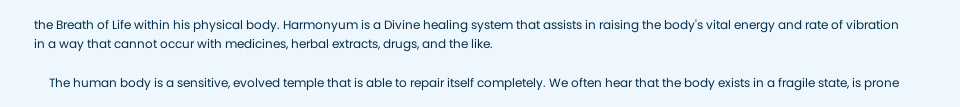the Breath of Life within his physical body. Harmonyum is a Divine healing system that assists in raising the body's vital energy and rate of vibration in a way that cannot occur with medicines, herbal extracts, drugs, and the like.

     The human body is a sensitive, evolved temple that is able to repair itself completely. We often hear that the body exists in a fragile state, is prone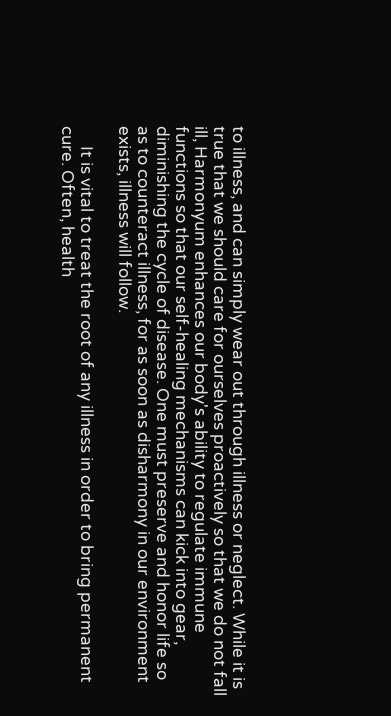to illness, and can simply wear out through illness or neglect. While it is true that we should care for ourselves proactively so that we do not fall ill, Harmonyum enhances our body's ability to regulate immune functions so that our self-healing mechanisms can kick into gear, diminishing the cycle of disease. One must preserve and honor life so as to counteract illness, for as soon as disharmony in our environment exists, illness will follow.

     It is vital to treat the root of any illness in order to bring permanent cure. Often, health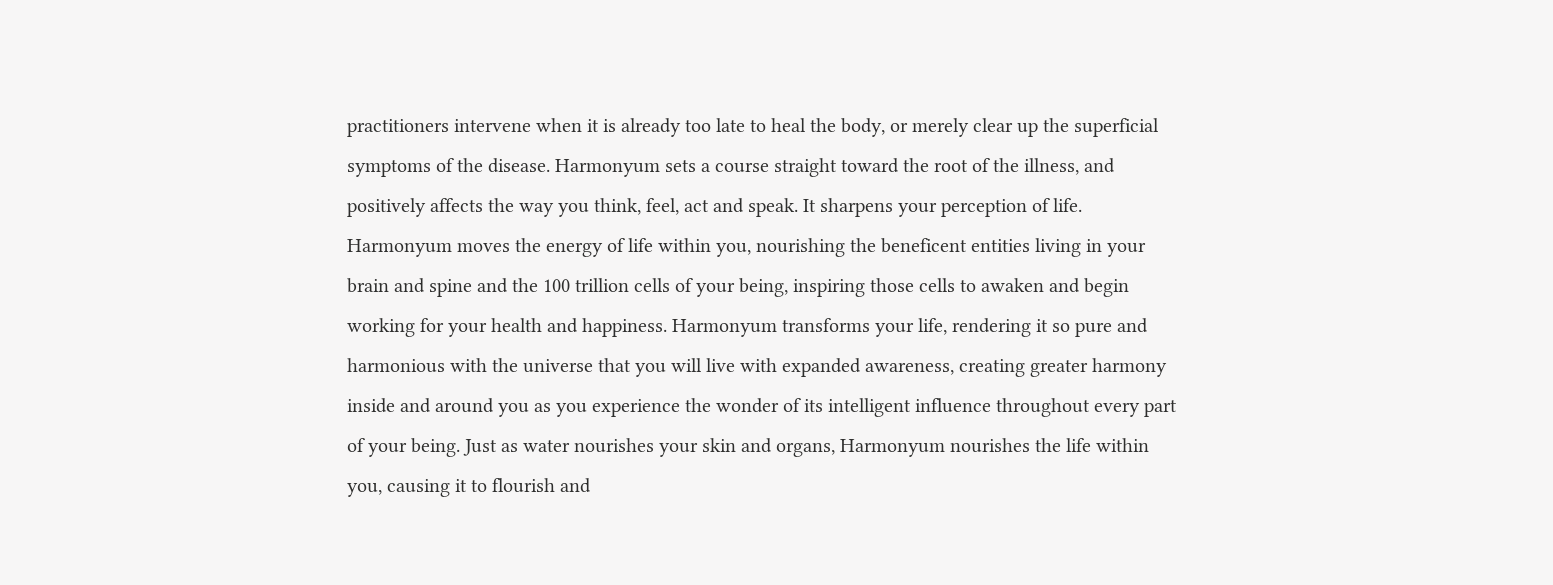practitioners intervene when it is already too late to heal the body, or merely clear up the superficial symptoms of the disease. Harmonyum sets a course straight toward the root of the illness, and positively affects the way you think, feel, act and speak. It sharpens your perception of life. Harmonyum moves the energy of life within you, nourishing the beneficent entities living in your brain and spine and the 100 trillion cells of your being, inspiring those cells to awaken and begin working for your health and happiness. Harmonyum transforms your life, rendering it so pure and harmonious with the universe that you will live with expanded awareness, creating greater harmony inside and around you as you experience the wonder of its intelligent influence throughout every part of your being. Just as water nourishes your skin and organs, Harmonyum nourishes the life within you, causing it to flourish and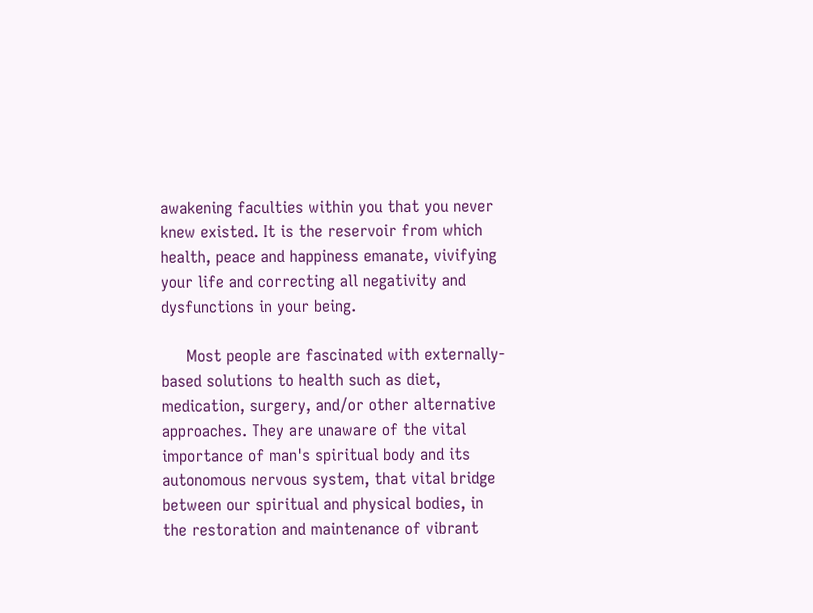awakening faculties within you that you never knew existed. It is the reservoir from which health, peace and happiness emanate, vivifying your life and correcting all negativity and dysfunctions in your being.

     Most people are fascinated with externally-based solutions to health such as diet, medication, surgery, and/or other alternative approaches. They are unaware of the vital importance of man's spiritual body and its autonomous nervous system, that vital bridge between our spiritual and physical bodies, in the restoration and maintenance of vibrant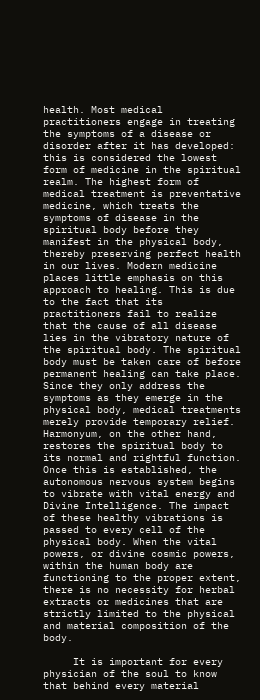health. Most medical practitioners engage in treating the symptoms of a disease or disorder after it has developed: this is considered the lowest form of medicine in the spiritual realm. The highest form of medical treatment is preventative medicine, which treats the symptoms of disease in the spiritual body before they manifest in the physical body, thereby preserving perfect health in our lives. Modern medicine places little emphasis on this approach to healing. This is due to the fact that its practitioners fail to realize that the cause of all disease lies in the vibratory nature of the spiritual body. The spiritual body must be taken care of before permanent healing can take place. Since they only address the symptoms as they emerge in the physical body, medical treatments merely provide temporary relief. Harmonyum, on the other hand, restores the spiritual body to its normal and rightful function. Once this is established, the autonomous nervous system begins to vibrate with vital energy and Divine Intelligence. The impact of these healthy vibrations is passed to every cell of the physical body. When the vital powers, or divine cosmic powers, within the human body are functioning to the proper extent, there is no necessity for herbal extracts or medicines that are strictly limited to the physical and material composition of the body.

     It is important for every physician of the soul to know that behind every material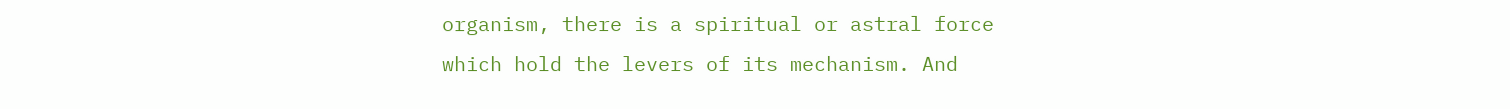organism, there is a spiritual or astral force which hold the levers of its mechanism. And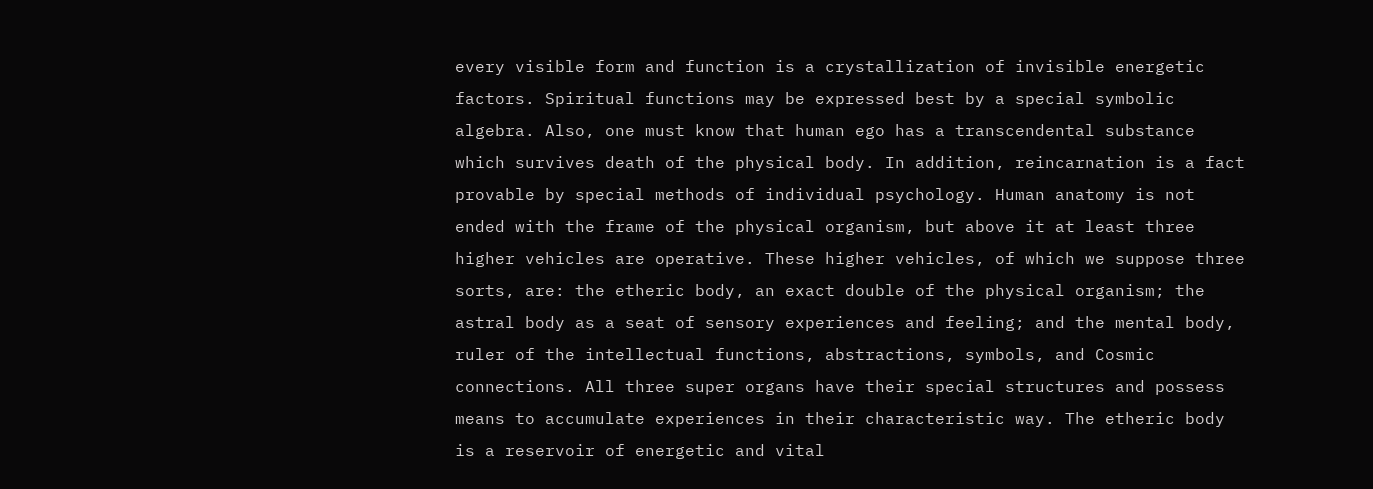every visible form and function is a crystallization of invisible energetic factors. Spiritual functions may be expressed best by a special symbolic algebra. Also, one must know that human ego has a transcendental substance which survives death of the physical body. In addition, reincarnation is a fact provable by special methods of individual psychology. Human anatomy is not ended with the frame of the physical organism, but above it at least three higher vehicles are operative. These higher vehicles, of which we suppose three sorts, are: the etheric body, an exact double of the physical organism; the astral body as a seat of sensory experiences and feeling; and the mental body, ruler of the intellectual functions, abstractions, symbols, and Cosmic connections. All three super organs have their special structures and possess means to accumulate experiences in their characteristic way. The etheric body is a reservoir of energetic and vital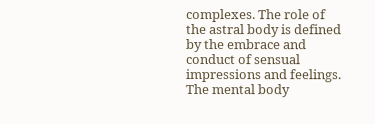complexes. The role of the astral body is defined by the embrace and conduct of sensual impressions and feelings. The mental body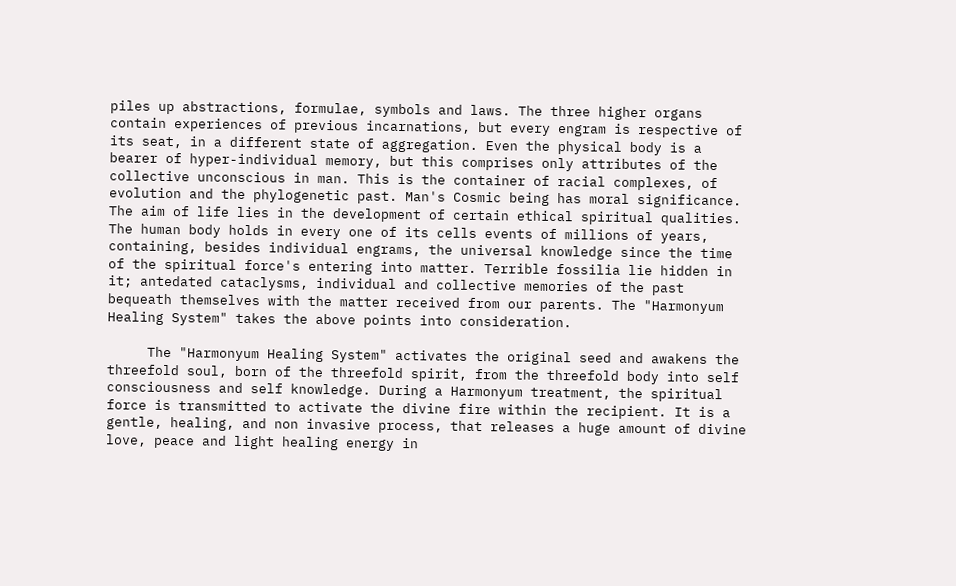piles up abstractions, formulae, symbols and laws. The three higher organs contain experiences of previous incarnations, but every engram is respective of its seat, in a different state of aggregation. Even the physical body is a bearer of hyper-individual memory, but this comprises only attributes of the collective unconscious in man. This is the container of racial complexes, of evolution and the phylogenetic past. Man's Cosmic being has moral significance. The aim of life lies in the development of certain ethical spiritual qualities. The human body holds in every one of its cells events of millions of years, containing, besides individual engrams, the universal knowledge since the time of the spiritual force's entering into matter. Terrible fossilia lie hidden in it; antedated cataclysms, individual and collective memories of the past bequeath themselves with the matter received from our parents. The "Harmonyum Healing System" takes the above points into consideration.

     The "Harmonyum Healing System" activates the original seed and awakens the threefold soul, born of the threefold spirit, from the threefold body into self consciousness and self knowledge. During a Harmonyum treatment, the spiritual force is transmitted to activate the divine fire within the recipient. It is a gentle, healing, and non invasive process, that releases a huge amount of divine love, peace and light healing energy in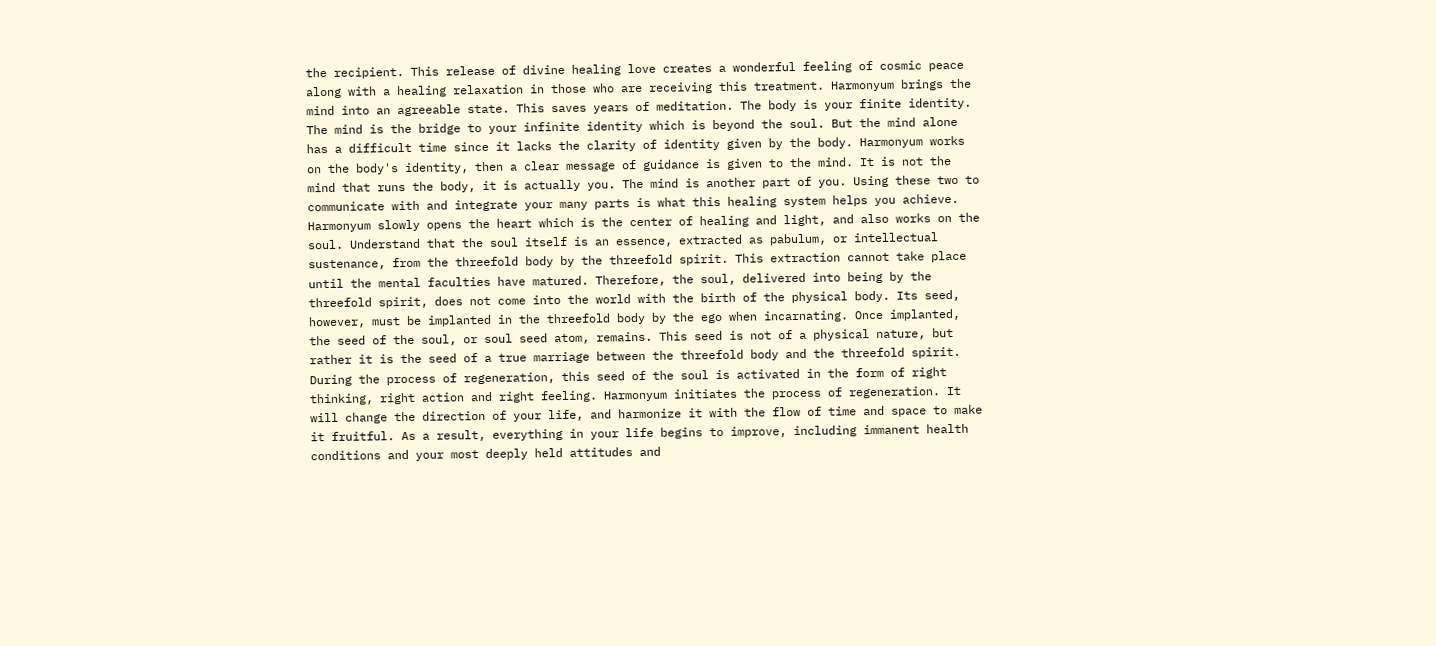the recipient. This release of divine healing love creates a wonderful feeling of cosmic peace along with a healing relaxation in those who are receiving this treatment. Harmonyum brings the mind into an agreeable state. This saves years of meditation. The body is your finite identity. The mind is the bridge to your infinite identity which is beyond the soul. But the mind alone has a difficult time since it lacks the clarity of identity given by the body. Harmonyum works on the body's identity, then a clear message of guidance is given to the mind. It is not the mind that runs the body, it is actually you. The mind is another part of you. Using these two to communicate with and integrate your many parts is what this healing system helps you achieve. Harmonyum slowly opens the heart which is the center of healing and light, and also works on the soul. Understand that the soul itself is an essence, extracted as pabulum, or intellectual sustenance, from the threefold body by the threefold spirit. This extraction cannot take place until the mental faculties have matured. Therefore, the soul, delivered into being by the threefold spirit, does not come into the world with the birth of the physical body. Its seed, however, must be implanted in the threefold body by the ego when incarnating. Once implanted, the seed of the soul, or soul seed atom, remains. This seed is not of a physical nature, but rather it is the seed of a true marriage between the threefold body and the threefold spirit. During the process of regeneration, this seed of the soul is activated in the form of right thinking, right action and right feeling. Harmonyum initiates the process of regeneration. It will change the direction of your life, and harmonize it with the flow of time and space to make it fruitful. As a result, everything in your life begins to improve, including immanent health conditions and your most deeply held attitudes and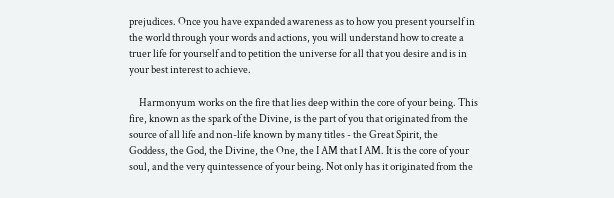prejudices. Once you have expanded awareness as to how you present yourself in the world through your words and actions, you will understand how to create a truer life for yourself and to petition the universe for all that you desire and is in your best interest to achieve.

     Harmonyum works on the fire that lies deep within the core of your being. This fire, known as the spark of the Divine, is the part of you that originated from the source of all life and non-life known by many titles - the Great Spirit, the Goddess, the God, the Divine, the One, the I AM that I AM. It is the core of your soul, and the very quintessence of your being. Not only has it originated from the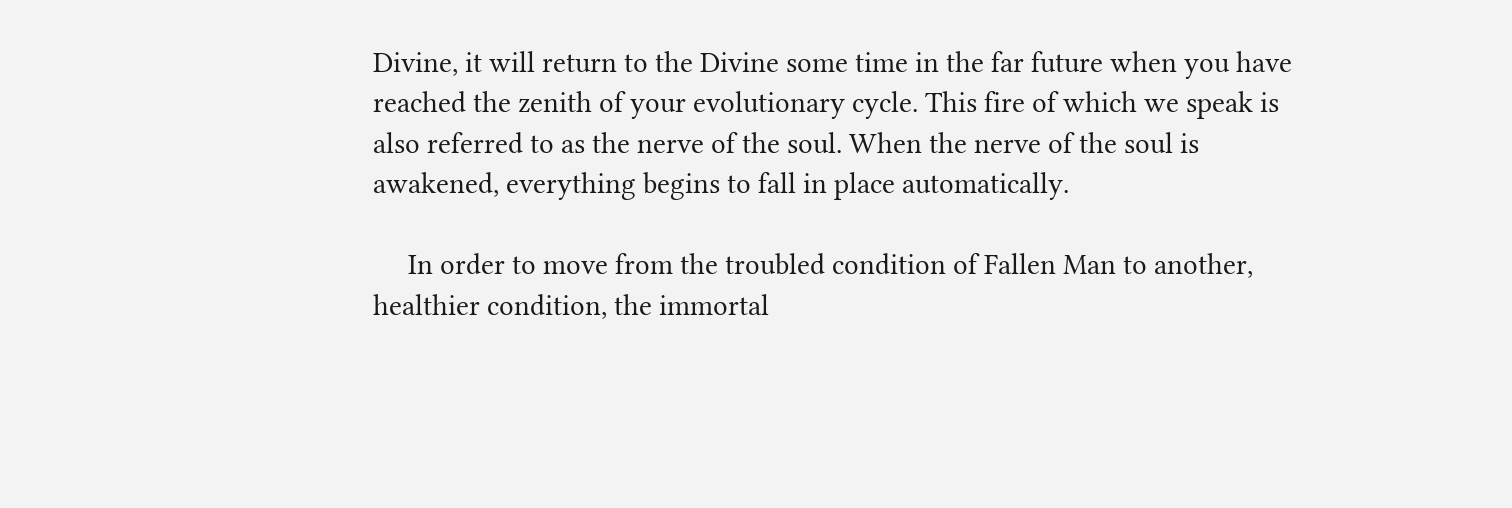Divine, it will return to the Divine some time in the far future when you have reached the zenith of your evolutionary cycle. This fire of which we speak is also referred to as the nerve of the soul. When the nerve of the soul is awakened, everything begins to fall in place automatically.

     In order to move from the troubled condition of Fallen Man to another, healthier condition, the immortal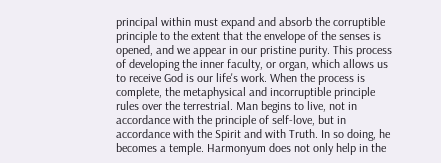principal within must expand and absorb the corruptible principle to the extent that the envelope of the senses is opened, and we appear in our pristine purity. This process of developing the inner faculty, or organ, which allows us to receive God is our life's work. When the process is complete, the metaphysical and incorruptible principle rules over the terrestrial. Man begins to live, not in accordance with the principle of self-love, but in accordance with the Spirit and with Truth. In so doing, he becomes a temple. Harmonyum does not only help in the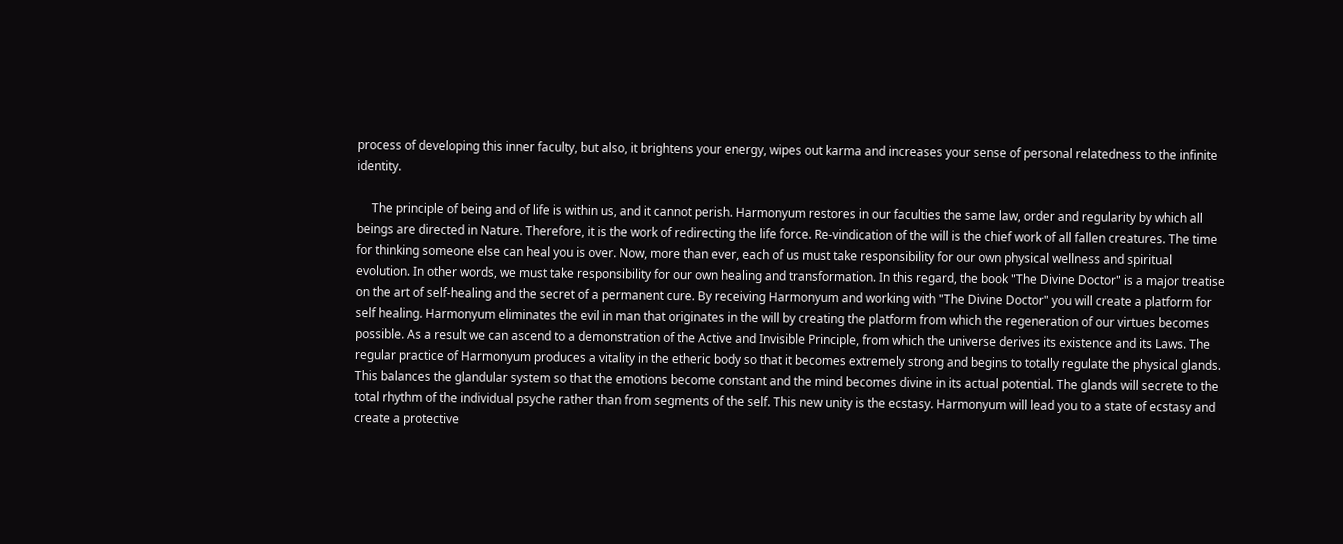process of developing this inner faculty, but also, it brightens your energy, wipes out karma and increases your sense of personal relatedness to the infinite identity.

     The principle of being and of life is within us, and it cannot perish. Harmonyum restores in our faculties the same law, order and regularity by which all beings are directed in Nature. Therefore, it is the work of redirecting the life force. Re-vindication of the will is the chief work of all fallen creatures. The time for thinking someone else can heal you is over. Now, more than ever, each of us must take responsibility for our own physical wellness and spiritual evolution. In other words, we must take responsibility for our own healing and transformation. In this regard, the book "The Divine Doctor" is a major treatise on the art of self-healing and the secret of a permanent cure. By receiving Harmonyum and working with "The Divine Doctor" you will create a platform for self healing. Harmonyum eliminates the evil in man that originates in the will by creating the platform from which the regeneration of our virtues becomes possible. As a result we can ascend to a demonstration of the Active and Invisible Principle, from which the universe derives its existence and its Laws. The regular practice of Harmonyum produces a vitality in the etheric body so that it becomes extremely strong and begins to totally regulate the physical glands. This balances the glandular system so that the emotions become constant and the mind becomes divine in its actual potential. The glands will secrete to the total rhythm of the individual psyche rather than from segments of the self. This new unity is the ecstasy. Harmonyum will lead you to a state of ecstasy and create a protective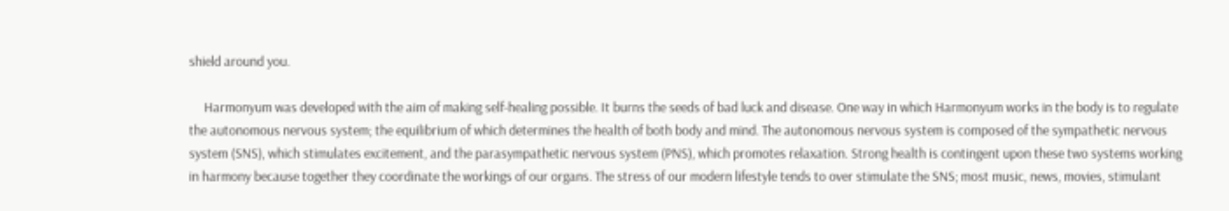shield around you.

     Harmonyum was developed with the aim of making self-healing possible. It burns the seeds of bad luck and disease. One way in which Harmonyum works in the body is to regulate the autonomous nervous system; the equilibrium of which determines the health of both body and mind. The autonomous nervous system is composed of the sympathetic nervous system (SNS), which stimulates excitement, and the parasympathetic nervous system (PNS), which promotes relaxation. Strong health is contingent upon these two systems working in harmony because together they coordinate the workings of our organs. The stress of our modern lifestyle tends to over stimulate the SNS; most music, news, movies, stimulant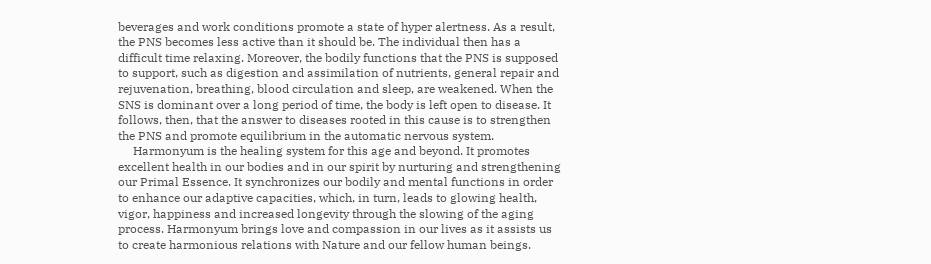beverages and work conditions promote a state of hyper alertness. As a result, the PNS becomes less active than it should be. The individual then has a difficult time relaxing. Moreover, the bodily functions that the PNS is supposed to support, such as digestion and assimilation of nutrients, general repair and rejuvenation, breathing, blood circulation and sleep, are weakened. When the SNS is dominant over a long period of time, the body is left open to disease. It follows, then, that the answer to diseases rooted in this cause is to strengthen the PNS and promote equilibrium in the automatic nervous system.
     Harmonyum is the healing system for this age and beyond. It promotes excellent health in our bodies and in our spirit by nurturing and strengthening our Primal Essence. It synchronizes our bodily and mental functions in order to enhance our adaptive capacities, which, in turn, leads to glowing health, vigor, happiness and increased longevity through the slowing of the aging process. Harmonyum brings love and compassion in our lives as it assists us to create harmonious relations with Nature and our fellow human beings.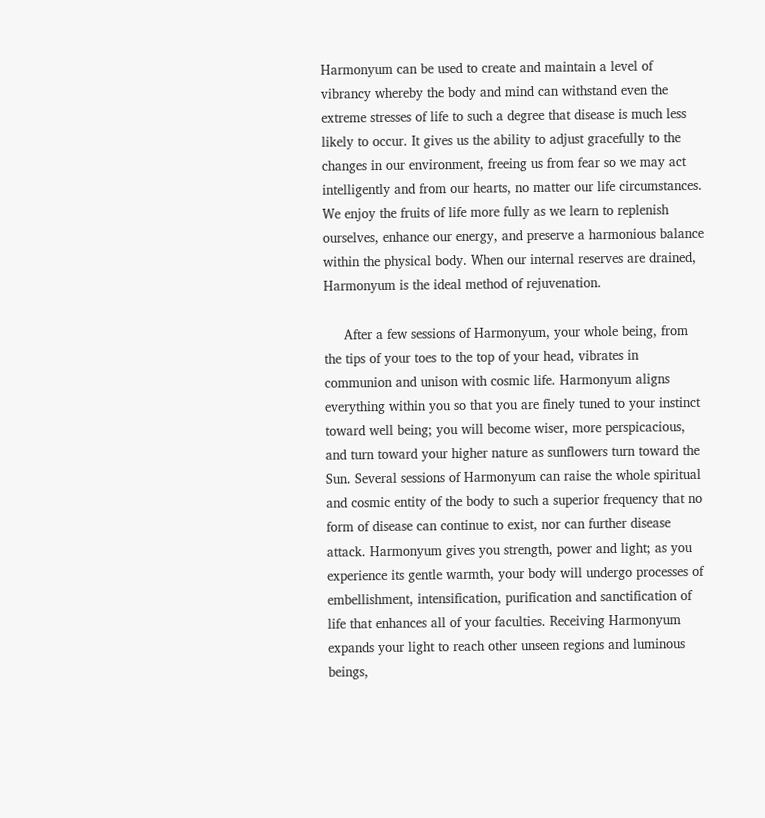Harmonyum can be used to create and maintain a level of vibrancy whereby the body and mind can withstand even the extreme stresses of life to such a degree that disease is much less likely to occur. It gives us the ability to adjust gracefully to the changes in our environment, freeing us from fear so we may act intelligently and from our hearts, no matter our life circumstances. We enjoy the fruits of life more fully as we learn to replenish ourselves, enhance our energy, and preserve a harmonious balance within the physical body. When our internal reserves are drained, Harmonyum is the ideal method of rejuvenation.

     After a few sessions of Harmonyum, your whole being, from the tips of your toes to the top of your head, vibrates in communion and unison with cosmic life. Harmonyum aligns everything within you so that you are finely tuned to your instinct toward well being; you will become wiser, more perspicacious, and turn toward your higher nature as sunflowers turn toward the Sun. Several sessions of Harmonyum can raise the whole spiritual and cosmic entity of the body to such a superior frequency that no form of disease can continue to exist, nor can further disease attack. Harmonyum gives you strength, power and light; as you experience its gentle warmth, your body will undergo processes of embellishment, intensification, purification and sanctification of life that enhances all of your faculties. Receiving Harmonyum expands your light to reach other unseen regions and luminous beings,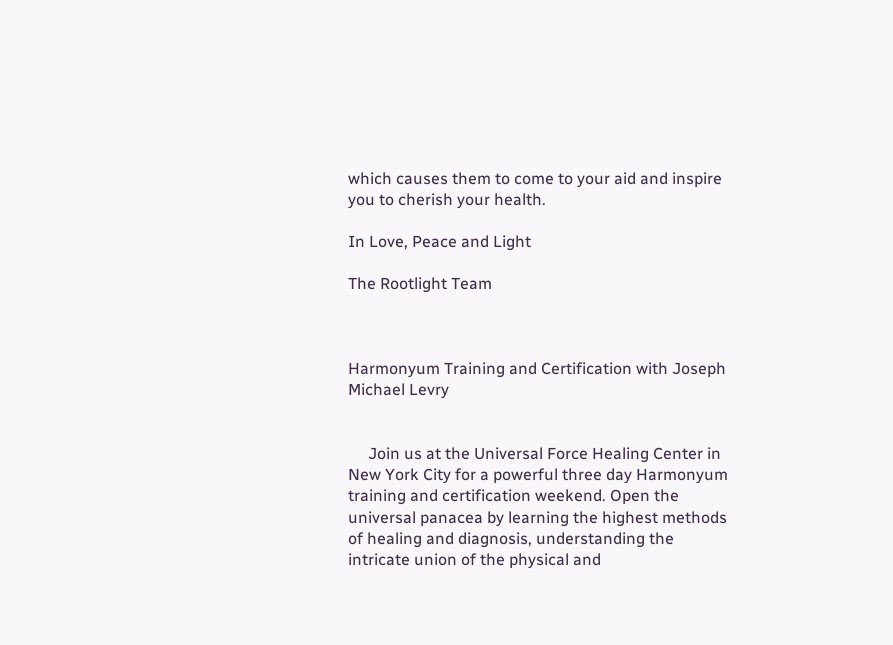which causes them to come to your aid and inspire you to cherish your health.

In Love, Peace and Light

The Rootlight Team



Harmonyum Training and Certification with Joseph Michael Levry


     Join us at the Universal Force Healing Center in New York City for a powerful three day Harmonyum training and certification weekend. Open the universal panacea by learning the highest methods of healing and diagnosis, understanding the intricate union of the physical and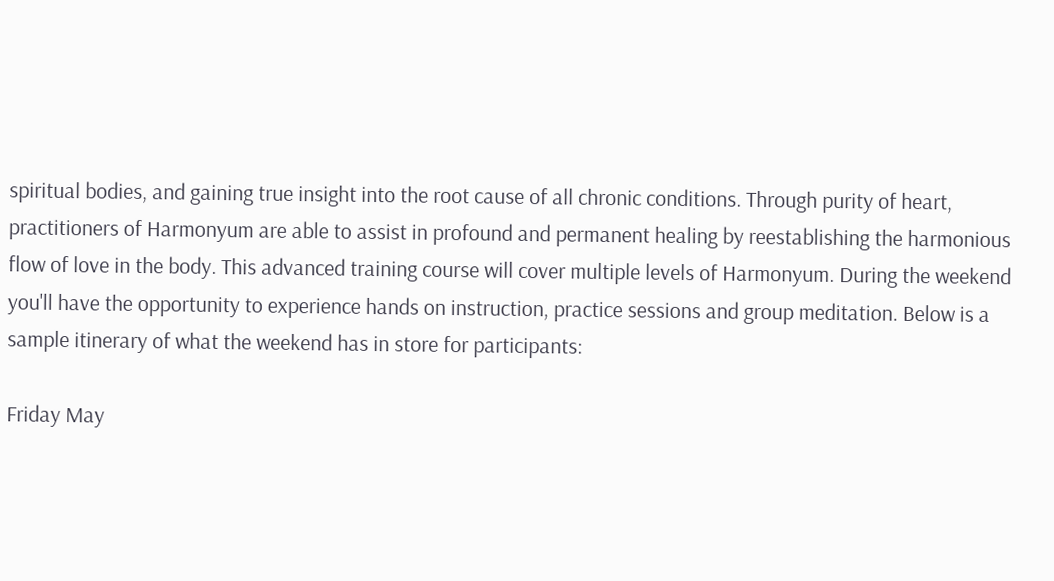spiritual bodies, and gaining true insight into the root cause of all chronic conditions. Through purity of heart, practitioners of Harmonyum are able to assist in profound and permanent healing by reestablishing the harmonious flow of love in the body. This advanced training course will cover multiple levels of Harmonyum. During the weekend you'll have the opportunity to experience hands on instruction, practice sessions and group meditation. Below is a sample itinerary of what the weekend has in store for participants:

Friday May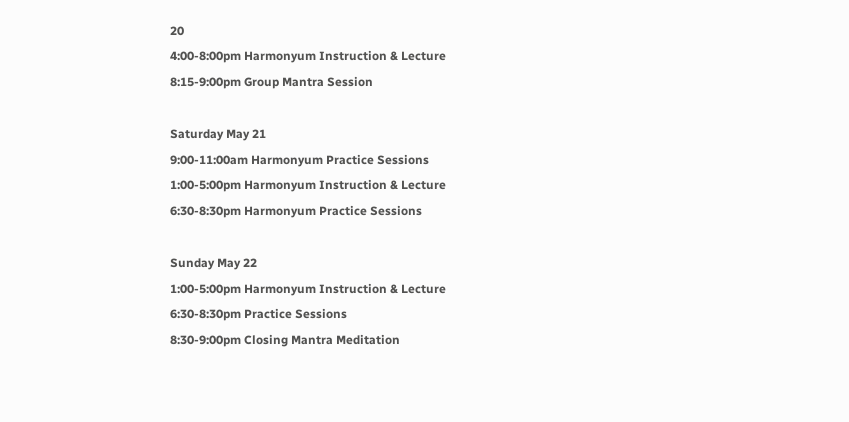20
4:00-8:00pm Harmonyum Instruction & Lecture
8:15-9:00pm Group Mantra Session

Saturday May 21
9:00-11:00am Harmonyum Practice Sessions
1:00-5:00pm Harmonyum Instruction & Lecture
6:30-8:30pm Harmonyum Practice Sessions

Sunday May 22
1:00-5:00pm Harmonyum Instruction & Lecture
6:30-8:30pm Practice Sessions
8:30-9:00pm Closing Mantra Meditation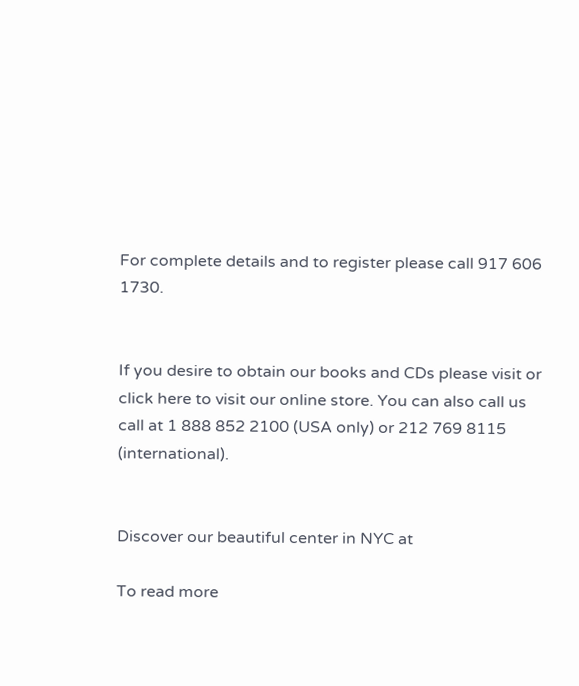For complete details and to register please call 917 606 1730.


If you desire to obtain our books and CDs please visit or click here to visit our online store. You can also call us call at 1 888 852 2100 (USA only) or 212 769 8115 (international).


Discover our beautiful center in NYC at

To read more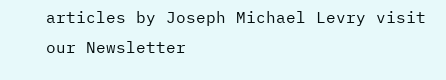articles by Joseph Michael Levry visit our Newsletter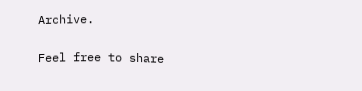Archive.

Feel free to share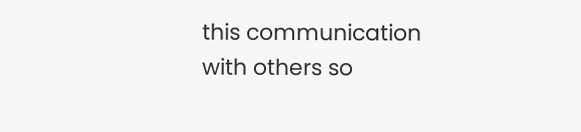this communication with others so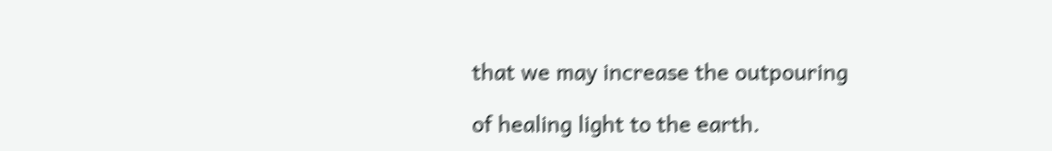that we may increase the outpouring

of healing light to the earth.